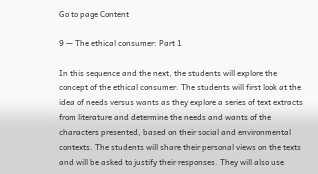Go to page Content

9 — The ethical consumer: Part 1

In this sequence and the next, the students will explore the concept of the ethical consumer. The students will first look at the idea of needs versus wants as they explore a series of text extracts from literature and determine the needs and wants of the characters presented, based on their social and environmental contexts. The students will share their personal views on the texts and will be asked to justify their responses. They will also use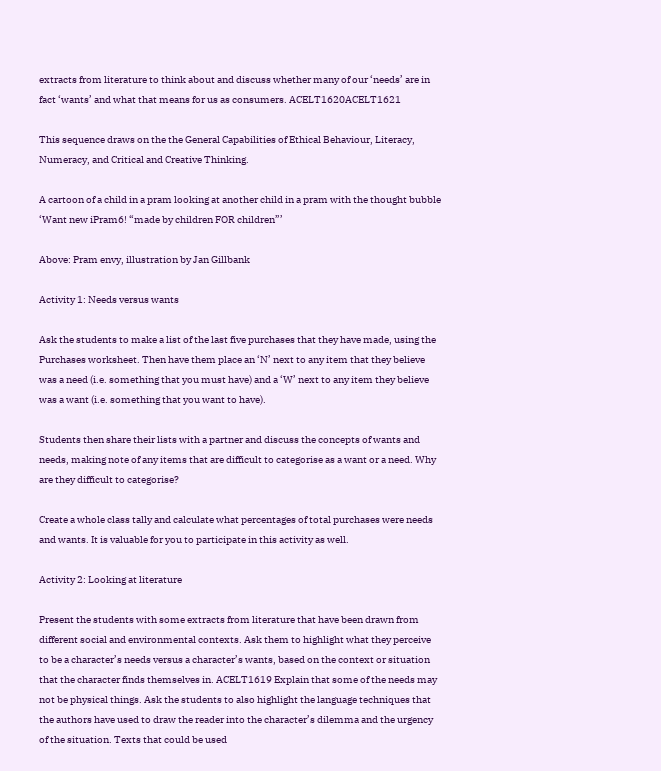extracts from literature to think about and discuss whether many of our ‘needs’ are in fact ‘wants’ and what that means for us as consumers. ACELT1620ACELT1621

This sequence draws on the the General Capabilities of Ethical Behaviour, Literacy, Numeracy, and Critical and Creative Thinking.

A cartoon of a child in a pram looking at another child in a pram with the thought bubble ‘Want new iPram6! “made by children FOR children”’

Above: Pram envy, illustration by Jan Gillbank

Activity 1: Needs versus wants

Ask the students to make a list of the last five purchases that they have made, using the Purchases worksheet. Then have them place an ‘N’ next to any item that they believe was a need (i.e. something that you must have) and a ‘W’ next to any item they believe was a want (i.e. something that you want to have).

Students then share their lists with a partner and discuss the concepts of wants and needs, making note of any items that are difficult to categorise as a want or a need. Why are they difficult to categorise?

Create a whole class tally and calculate what percentages of total purchases were needs and wants. It is valuable for you to participate in this activity as well.

Activity 2: Looking at literature

Present the students with some extracts from literature that have been drawn from different social and environmental contexts. Ask them to highlight what they perceive to be a character’s needs versus a character’s wants, based on the context or situation that the character finds themselves in. ACELT1619 Explain that some of the needs may not be physical things. Ask the students to also highlight the language techniques that the authors have used to draw the reader into the character’s dilemma and the urgency of the situation. Texts that could be used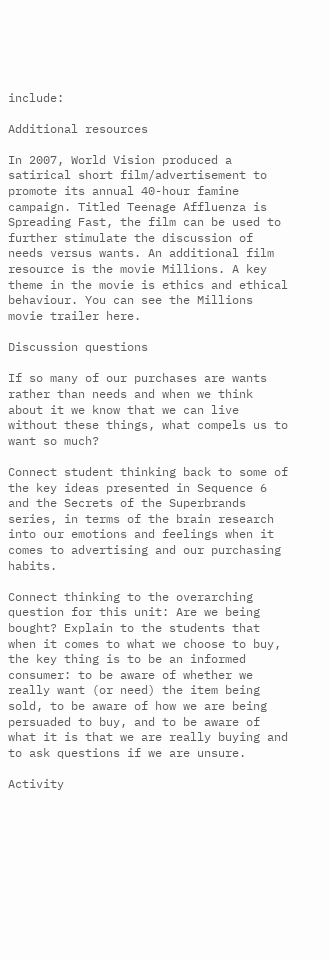include:

Additional resources

In 2007, World Vision produced a satirical short film/advertisement to promote its annual 40-hour famine campaign. Titled Teenage Affluenza is Spreading Fast, the film can be used to further stimulate the discussion of needs versus wants. An additional film resource is the movie Millions. A key theme in the movie is ethics and ethical behaviour. You can see the Millions movie trailer here.

Discussion questions

If so many of our purchases are wants rather than needs and when we think about it we know that we can live without these things, what compels us to want so much?

Connect student thinking back to some of the key ideas presented in Sequence 6 and the Secrets of the Superbrands series, in terms of the brain research into our emotions and feelings when it comes to advertising and our purchasing habits.

Connect thinking to the overarching question for this unit: Are we being bought? Explain to the students that when it comes to what we choose to buy, the key thing is to be an informed consumer: to be aware of whether we really want (or need) the item being sold, to be aware of how we are being persuaded to buy, and to be aware of what it is that we are really buying and to ask questions if we are unsure.

Activity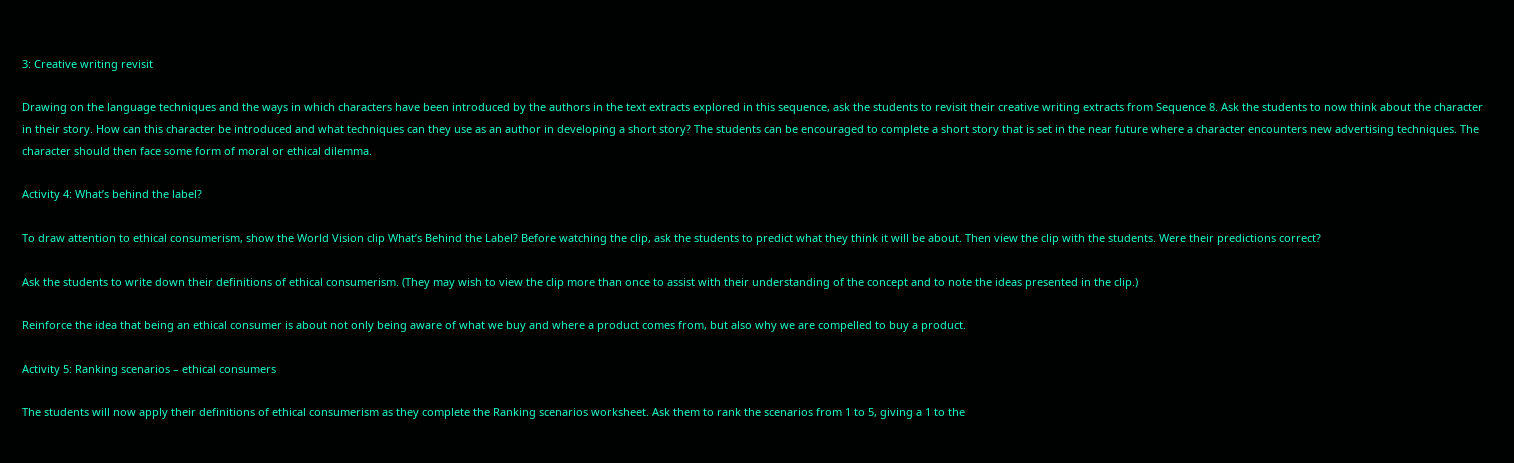3: Creative writing revisit

Drawing on the language techniques and the ways in which characters have been introduced by the authors in the text extracts explored in this sequence, ask the students to revisit their creative writing extracts from Sequence 8. Ask the students to now think about the character in their story. How can this character be introduced and what techniques can they use as an author in developing a short story? The students can be encouraged to complete a short story that is set in the near future where a character encounters new advertising techniques. The character should then face some form of moral or ethical dilemma.

Activity 4: What’s behind the label?

To draw attention to ethical consumerism, show the World Vision clip What’s Behind the Label? Before watching the clip, ask the students to predict what they think it will be about. Then view the clip with the students. Were their predictions correct?

Ask the students to write down their definitions of ethical consumerism. (They may wish to view the clip more than once to assist with their understanding of the concept and to note the ideas presented in the clip.)

Reinforce the idea that being an ethical consumer is about not only being aware of what we buy and where a product comes from, but also why we are compelled to buy a product.

Activity 5: Ranking scenarios – ethical consumers

The students will now apply their definitions of ethical consumerism as they complete the Ranking scenarios worksheet. Ask them to rank the scenarios from 1 to 5, giving a 1 to the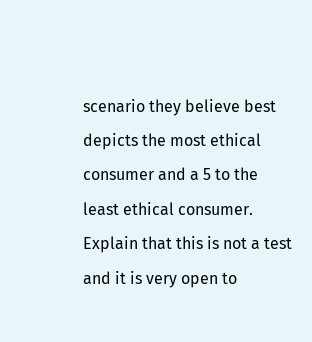scenario they believe best depicts the most ethical consumer and a 5 to the least ethical consumer. Explain that this is not a test and it is very open to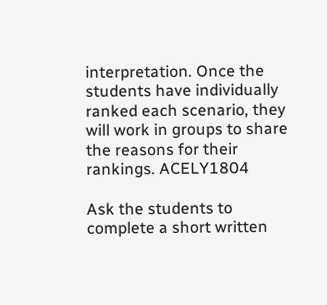interpretation. Once the students have individually ranked each scenario, they will work in groups to share the reasons for their rankings. ACELY1804

Ask the students to complete a short written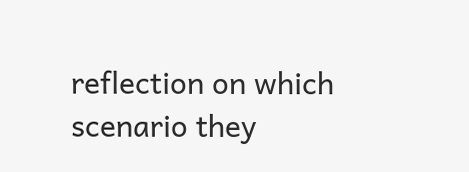reflection on which scenario they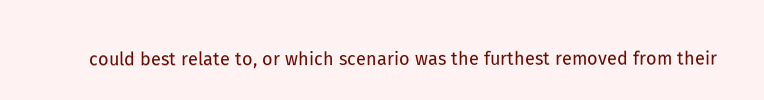could best relate to, or which scenario was the furthest removed from their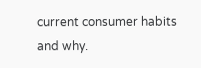current consumer habits and why.